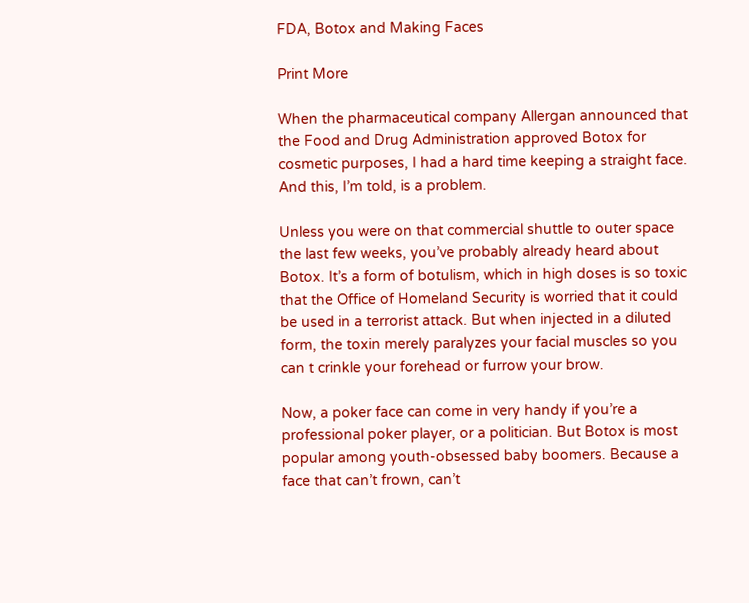FDA, Botox and Making Faces

Print More

When the pharmaceutical company Allergan announced that the Food and Drug Administration approved Botox for cosmetic purposes, I had a hard time keeping a straight face. And this, I’m told, is a problem.

Unless you were on that commercial shuttle to outer space the last few weeks, you’ve probably already heard about Botox. It’s a form of botulism, which in high doses is so toxic that the Office of Homeland Security is worried that it could be used in a terrorist attack. But when injected in a diluted form, the toxin merely paralyzes your facial muscles so you can t crinkle your forehead or furrow your brow.

Now, a poker face can come in very handy if you’re a professional poker player, or a politician. But Botox is most popular among youth-obsessed baby boomers. Because a face that can’t frown, can’t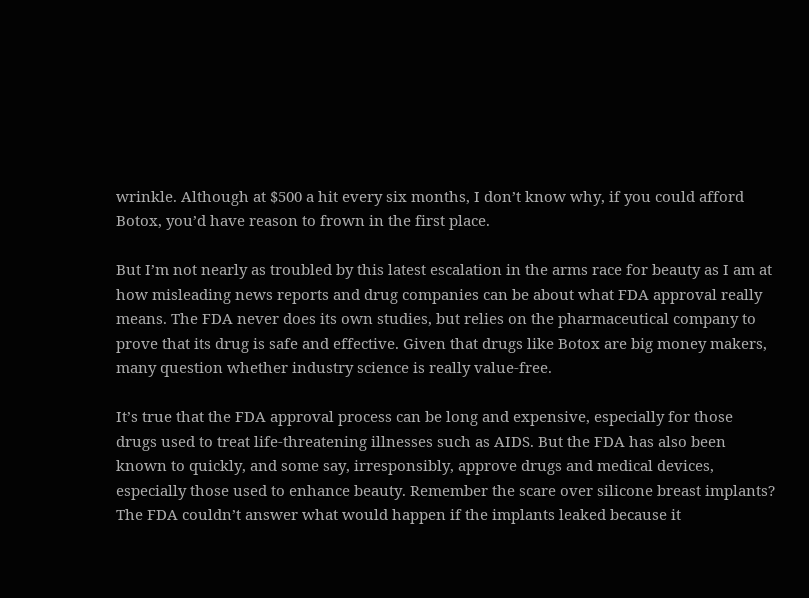wrinkle. Although at $500 a hit every six months, I don’t know why, if you could afford Botox, you’d have reason to frown in the first place.

But I’m not nearly as troubled by this latest escalation in the arms race for beauty as I am at how misleading news reports and drug companies can be about what FDA approval really means. The FDA never does its own studies, but relies on the pharmaceutical company to prove that its drug is safe and effective. Given that drugs like Botox are big money makers, many question whether industry science is really value-free.

It’s true that the FDA approval process can be long and expensive, especially for those drugs used to treat life-threatening illnesses such as AIDS. But the FDA has also been known to quickly, and some say, irresponsibly, approve drugs and medical devices, especially those used to enhance beauty. Remember the scare over silicone breast implants? The FDA couldn’t answer what would happen if the implants leaked because it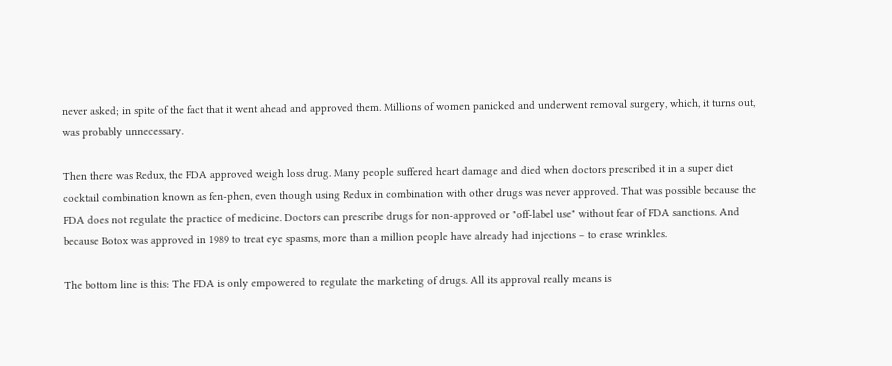never asked; in spite of the fact that it went ahead and approved them. Millions of women panicked and underwent removal surgery, which, it turns out, was probably unnecessary.

Then there was Redux, the FDA approved weigh loss drug. Many people suffered heart damage and died when doctors prescribed it in a super diet cocktail combination known as fen-phen, even though using Redux in combination with other drugs was never approved. That was possible because the FDA does not regulate the practice of medicine. Doctors can prescribe drugs for non-approved or "off-label use" without fear of FDA sanctions. And because Botox was approved in 1989 to treat eye spasms, more than a million people have already had injections – to erase wrinkles.

The bottom line is this: The FDA is only empowered to regulate the marketing of drugs. All its approval really means is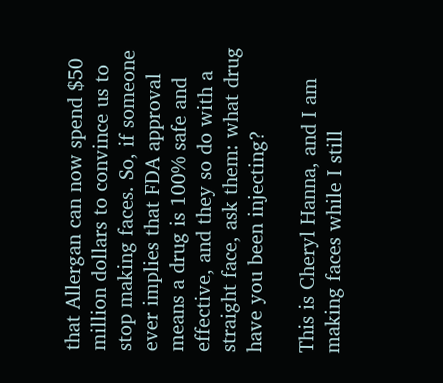that Allergan can now spend $50 million dollars to convince us to stop making faces. So, if someone ever implies that FDA approval means a drug is 100% safe and effective, and they so do with a straight face, ask them: what drug have you been injecting?

This is Cheryl Hanna, and I am making faces while I still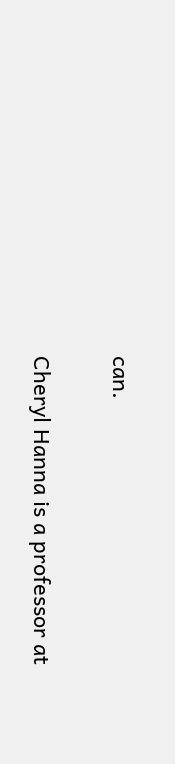can.

Cheryl Hanna is a professor at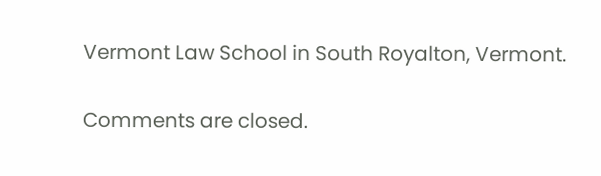Vermont Law School in South Royalton, Vermont.

Comments are closed.